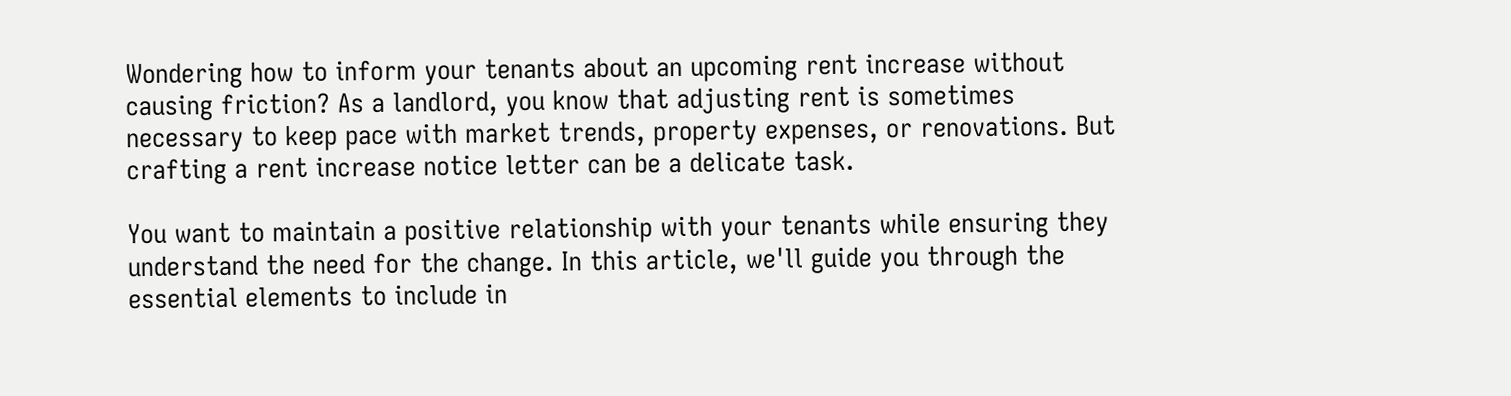Wondering how to inform your tenants about an upcoming rent increase without causing friction? As a landlord, you know that adjusting rent is sometimes necessary to keep pace with market trends, property expenses, or renovations. But crafting a rent increase notice letter can be a delicate task.

You want to maintain a positive relationship with your tenants while ensuring they understand the need for the change. In this article, we'll guide you through the essential elements to include in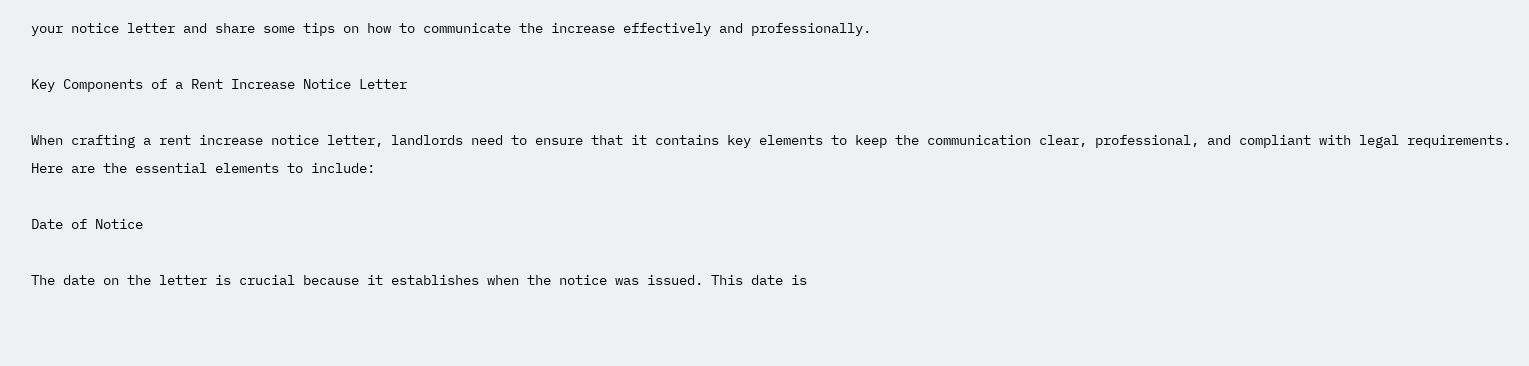your notice letter and share some tips on how to communicate the increase effectively and professionally.

Key Components of a Rent Increase Notice Letter

When crafting a rent increase notice letter, landlords need to ensure that it contains key elements to keep the communication clear, professional, and compliant with legal requirements. Here are the essential elements to include:

Date of Notice

The date on the letter is crucial because it establishes when the notice was issued. This date is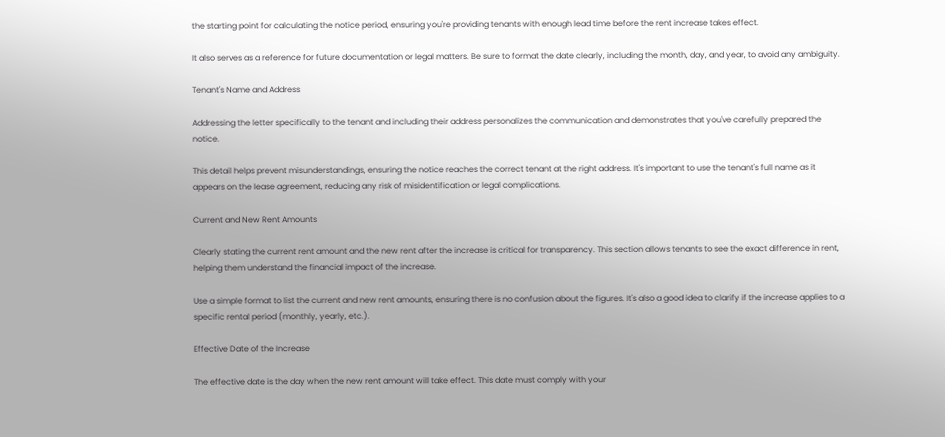the starting point for calculating the notice period, ensuring you're providing tenants with enough lead time before the rent increase takes effect.

It also serves as a reference for future documentation or legal matters. Be sure to format the date clearly, including the month, day, and year, to avoid any ambiguity.

Tenant's Name and Address

Addressing the letter specifically to the tenant and including their address personalizes the communication and demonstrates that you've carefully prepared the notice.

This detail helps prevent misunderstandings, ensuring the notice reaches the correct tenant at the right address. It's important to use the tenant's full name as it appears on the lease agreement, reducing any risk of misidentification or legal complications.

Current and New Rent Amounts

Clearly stating the current rent amount and the new rent after the increase is critical for transparency. This section allows tenants to see the exact difference in rent, helping them understand the financial impact of the increase.

Use a simple format to list the current and new rent amounts, ensuring there is no confusion about the figures. It's also a good idea to clarify if the increase applies to a specific rental period (monthly, yearly, etc.).

Effective Date of the Increase

The effective date is the day when the new rent amount will take effect. This date must comply with your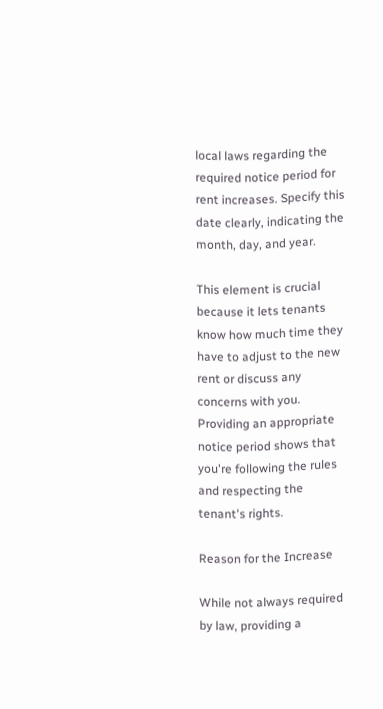local laws regarding the required notice period for rent increases. Specify this date clearly, indicating the month, day, and year.

This element is crucial because it lets tenants know how much time they have to adjust to the new rent or discuss any concerns with you. Providing an appropriate notice period shows that you're following the rules and respecting the tenant's rights.

Reason for the Increase

While not always required by law, providing a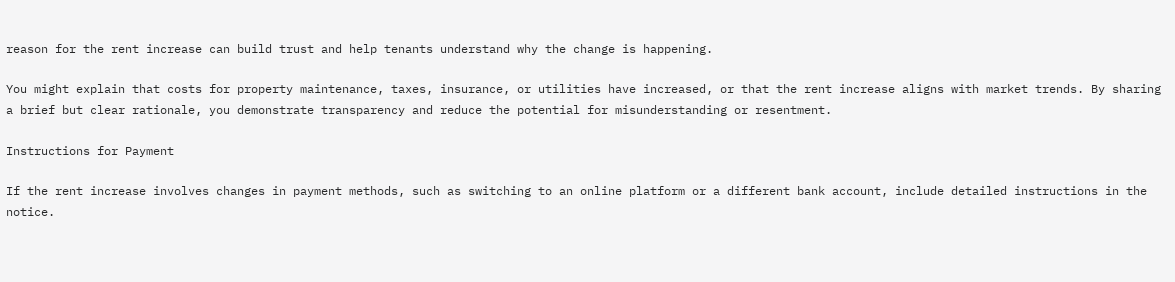reason for the rent increase can build trust and help tenants understand why the change is happening.

You might explain that costs for property maintenance, taxes, insurance, or utilities have increased, or that the rent increase aligns with market trends. By sharing a brief but clear rationale, you demonstrate transparency and reduce the potential for misunderstanding or resentment.

Instructions for Payment

If the rent increase involves changes in payment methods, such as switching to an online platform or a different bank account, include detailed instructions in the notice.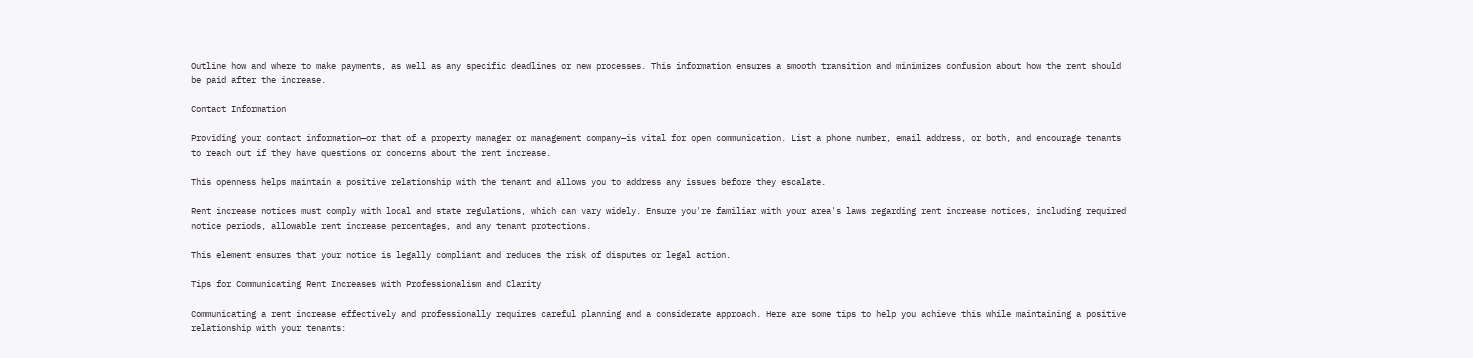Outline how and where to make payments, as well as any specific deadlines or new processes. This information ensures a smooth transition and minimizes confusion about how the rent should be paid after the increase.

Contact Information

Providing your contact information—or that of a property manager or management company—is vital for open communication. List a phone number, email address, or both, and encourage tenants to reach out if they have questions or concerns about the rent increase.

This openness helps maintain a positive relationship with the tenant and allows you to address any issues before they escalate.

Rent increase notices must comply with local and state regulations, which can vary widely. Ensure you're familiar with your area's laws regarding rent increase notices, including required notice periods, allowable rent increase percentages, and any tenant protections.

This element ensures that your notice is legally compliant and reduces the risk of disputes or legal action.

Tips for Communicating Rent Increases with Professionalism and Clarity

Communicating a rent increase effectively and professionally requires careful planning and a considerate approach. Here are some tips to help you achieve this while maintaining a positive relationship with your tenants: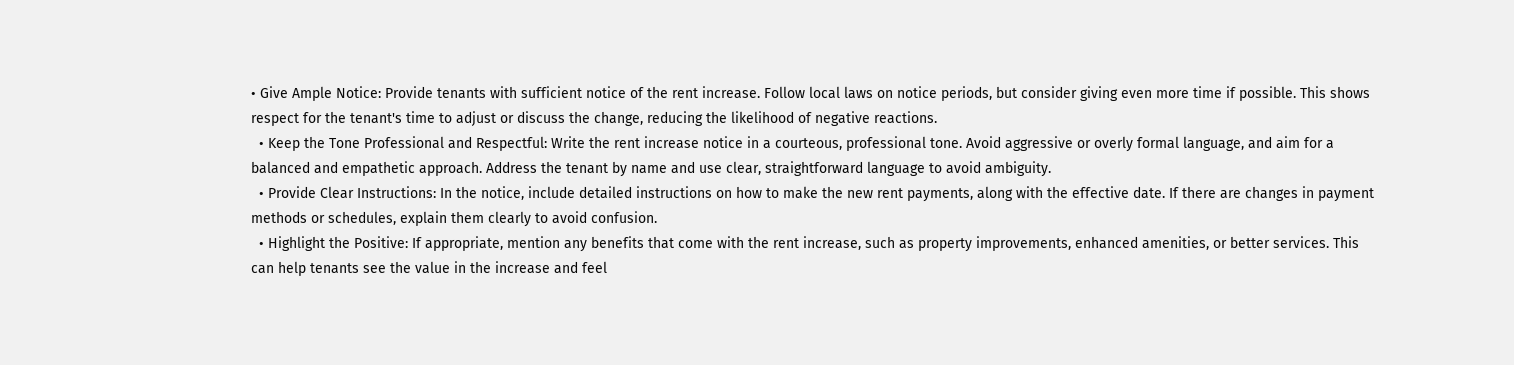• Give Ample Notice: Provide tenants with sufficient notice of the rent increase. Follow local laws on notice periods, but consider giving even more time if possible. This shows respect for the tenant's time to adjust or discuss the change, reducing the likelihood of negative reactions.
  • Keep the Tone Professional and Respectful: Write the rent increase notice in a courteous, professional tone. Avoid aggressive or overly formal language, and aim for a balanced and empathetic approach. Address the tenant by name and use clear, straightforward language to avoid ambiguity.
  • Provide Clear Instructions: In the notice, include detailed instructions on how to make the new rent payments, along with the effective date. If there are changes in payment methods or schedules, explain them clearly to avoid confusion.
  • Highlight the Positive: If appropriate, mention any benefits that come with the rent increase, such as property improvements, enhanced amenities, or better services. This can help tenants see the value in the increase and feel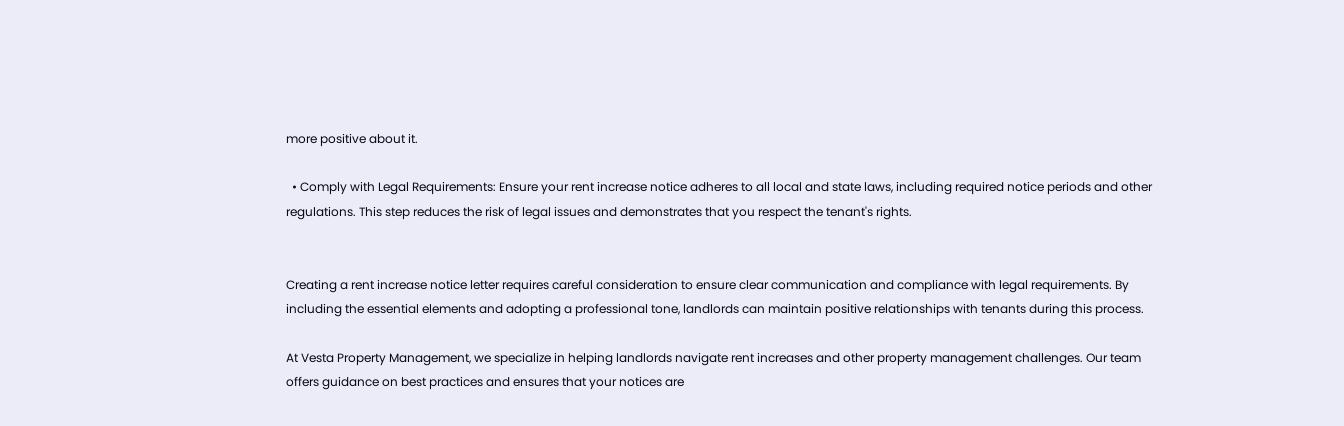more positive about it.

  • Comply with Legal Requirements: Ensure your rent increase notice adheres to all local and state laws, including required notice periods and other regulations. This step reduces the risk of legal issues and demonstrates that you respect the tenant's rights.


Creating a rent increase notice letter requires careful consideration to ensure clear communication and compliance with legal requirements. By including the essential elements and adopting a professional tone, landlords can maintain positive relationships with tenants during this process.

At Vesta Property Management, we specialize in helping landlords navigate rent increases and other property management challenges. Our team offers guidance on best practices and ensures that your notices are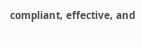compliant, effective, and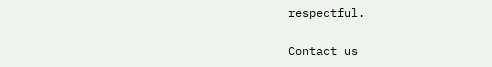respectful.

Contact us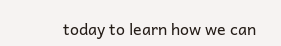today to learn how we can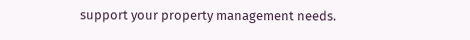support your property management needs.